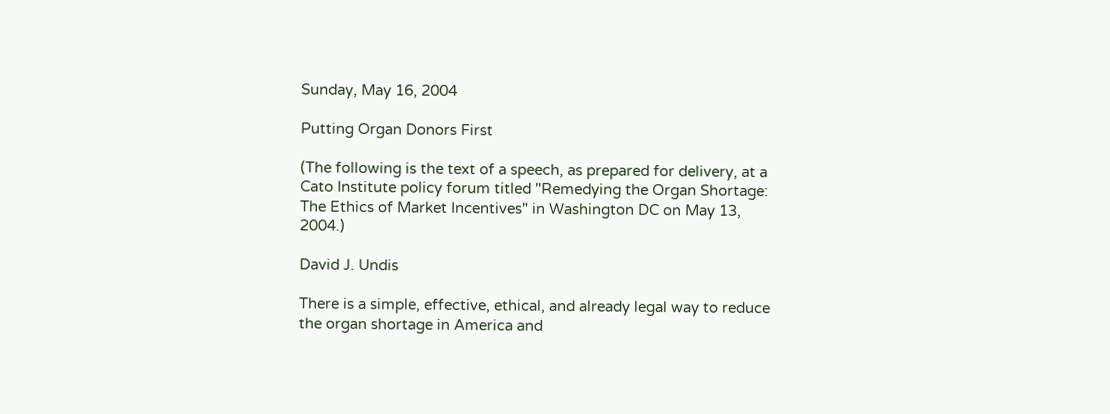Sunday, May 16, 2004

Putting Organ Donors First

(The following is the text of a speech, as prepared for delivery, at a Cato Institute policy forum titled "Remedying the Organ Shortage: The Ethics of Market Incentives" in Washington DC on May 13, 2004.)

David J. Undis

There is a simple, effective, ethical, and already legal way to reduce the organ shortage in America and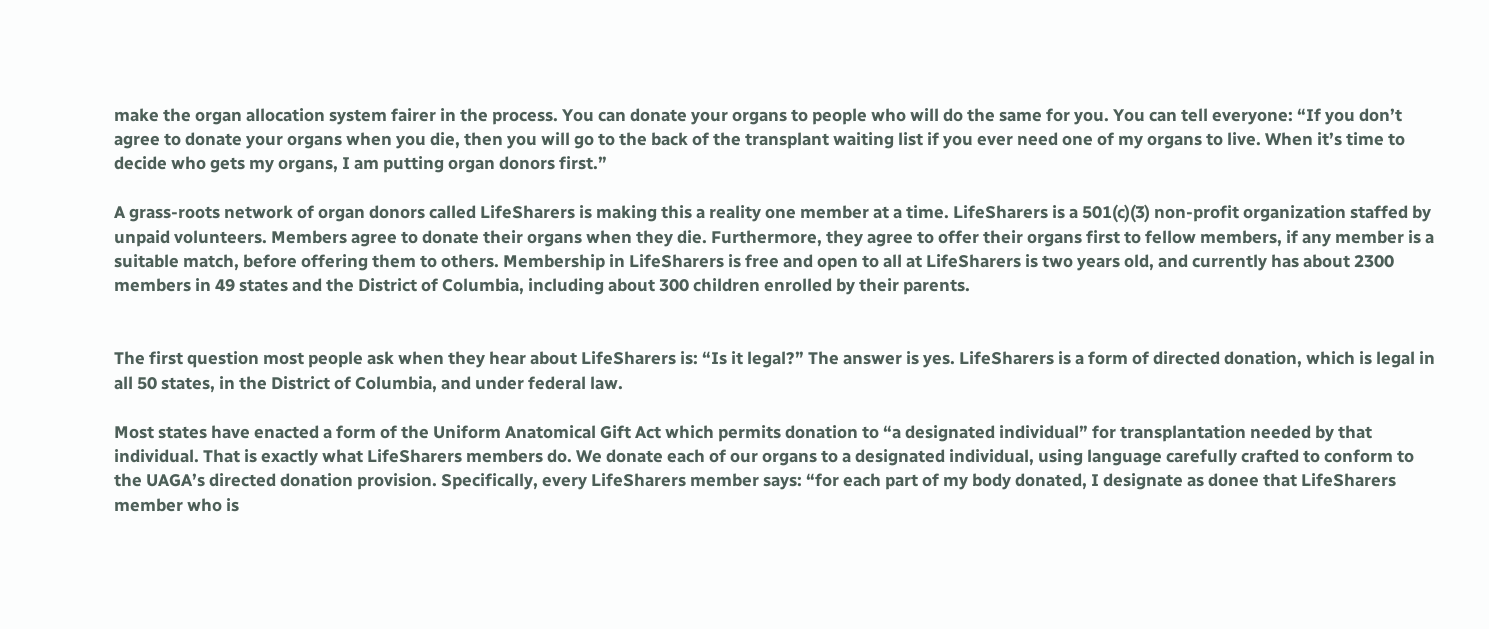make the organ allocation system fairer in the process. You can donate your organs to people who will do the same for you. You can tell everyone: “If you don’t agree to donate your organs when you die, then you will go to the back of the transplant waiting list if you ever need one of my organs to live. When it’s time to decide who gets my organs, I am putting organ donors first.”

A grass-roots network of organ donors called LifeSharers is making this a reality one member at a time. LifeSharers is a 501(c)(3) non-profit organization staffed by unpaid volunteers. Members agree to donate their organs when they die. Furthermore, they agree to offer their organs first to fellow members, if any member is a suitable match, before offering them to others. Membership in LifeSharers is free and open to all at LifeSharers is two years old, and currently has about 2300 members in 49 states and the District of Columbia, including about 300 children enrolled by their parents.


The first question most people ask when they hear about LifeSharers is: “Is it legal?” The answer is yes. LifeSharers is a form of directed donation, which is legal in all 50 states, in the District of Columbia, and under federal law.

Most states have enacted a form of the Uniform Anatomical Gift Act which permits donation to “a designated individual” for transplantation needed by that individual. That is exactly what LifeSharers members do. We donate each of our organs to a designated individual, using language carefully crafted to conform to the UAGA’s directed donation provision. Specifically, every LifeSharers member says: “for each part of my body donated, I designate as donee that LifeSharers member who is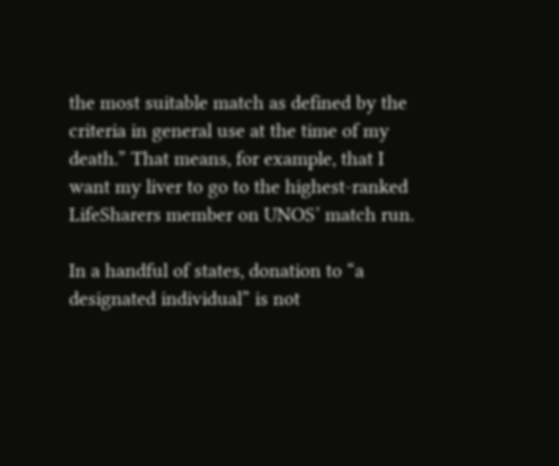the most suitable match as defined by the criteria in general use at the time of my death.” That means, for example, that I want my liver to go to the highest-ranked LifeSharers member on UNOS’ match run.

In a handful of states, donation to “a designated individual” is not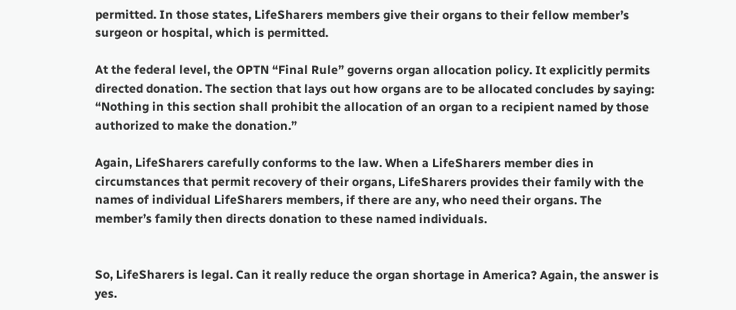permitted. In those states, LifeSharers members give their organs to their fellow member’s surgeon or hospital, which is permitted.

At the federal level, the OPTN “Final Rule” governs organ allocation policy. It explicitly permits directed donation. The section that lays out how organs are to be allocated concludes by saying: “Nothing in this section shall prohibit the allocation of an organ to a recipient named by those authorized to make the donation.”

Again, LifeSharers carefully conforms to the law. When a LifeSharers member dies in circumstances that permit recovery of their organs, LifeSharers provides their family with the names of individual LifeSharers members, if there are any, who need their organs. The member’s family then directs donation to these named individuals.


So, LifeSharers is legal. Can it really reduce the organ shortage in America? Again, the answer is yes.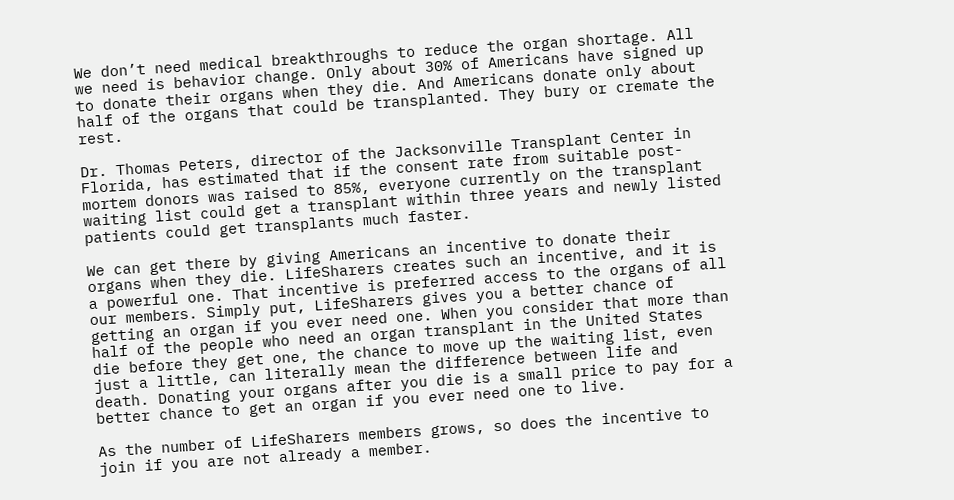We don’t need medical breakthroughs to reduce the organ shortage. All we need is behavior change. Only about 30% of Americans have signed up to donate their organs when they die. And Americans donate only about half of the organs that could be transplanted. They bury or cremate the rest.

Dr. Thomas Peters, director of the Jacksonville Transplant Center in Florida, has estimated that if the consent rate from suitable post-mortem donors was raised to 85%, everyone currently on the transplant waiting list could get a transplant within three years and newly listed patients could get transplants much faster.

We can get there by giving Americans an incentive to donate their organs when they die. LifeSharers creates such an incentive, and it is a powerful one. That incentive is preferred access to the organs of all our members. Simply put, LifeSharers gives you a better chance of getting an organ if you ever need one. When you consider that more than half of the people who need an organ transplant in the United States die before they get one, the chance to move up the waiting list, even just a little, can literally mean the difference between life and death. Donating your organs after you die is a small price to pay for a better chance to get an organ if you ever need one to live.

As the number of LifeSharers members grows, so does the incentive to join if you are not already a member.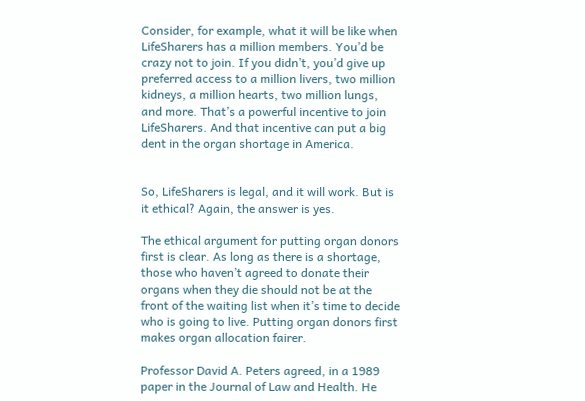Consider, for example, what it will be like when LifeSharers has a million members. You’d be crazy not to join. If you didn’t, you’d give up preferred access to a million livers, two million kidneys, a million hearts, two million lungs, and more. That’s a powerful incentive to join LifeSharers. And that incentive can put a big dent in the organ shortage in America.


So, LifeSharers is legal, and it will work. But is it ethical? Again, the answer is yes.

The ethical argument for putting organ donors first is clear. As long as there is a shortage, those who haven’t agreed to donate their organs when they die should not be at the front of the waiting list when it’s time to decide who is going to live. Putting organ donors first makes organ allocation fairer.

Professor David A. Peters agreed, in a 1989 paper in the Journal of Law and Health. He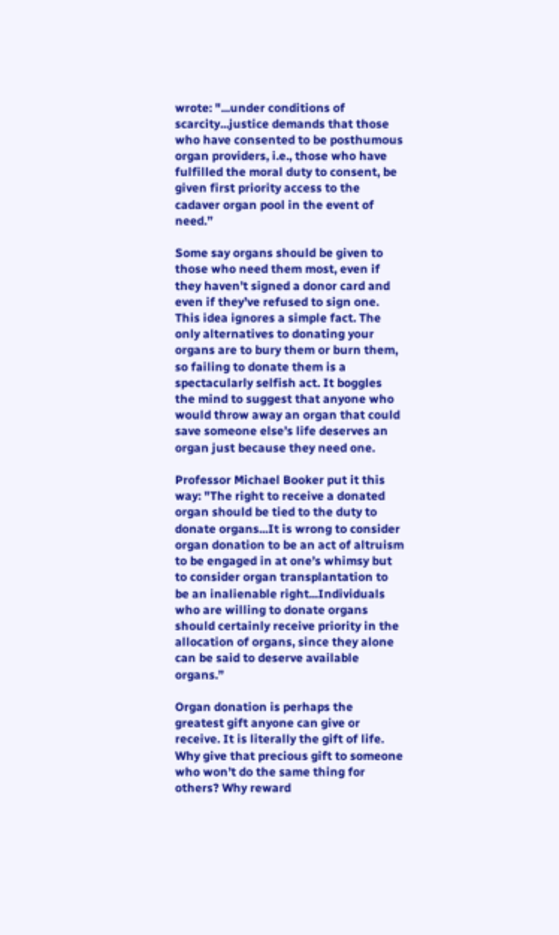wrote: "...under conditions of scarcity...justice demands that those who have consented to be posthumous organ providers, i.e., those who have fulfilled the moral duty to consent, be given first priority access to the cadaver organ pool in the event of need.”

Some say organs should be given to those who need them most, even if they haven’t signed a donor card and even if they’ve refused to sign one. This idea ignores a simple fact. The only alternatives to donating your organs are to bury them or burn them, so failing to donate them is a spectacularly selfish act. It boggles the mind to suggest that anyone who would throw away an organ that could save someone else’s life deserves an organ just because they need one.

Professor Michael Booker put it this way: "The right to receive a donated organ should be tied to the duty to donate organs...It is wrong to consider organ donation to be an act of altruism to be engaged in at one’s whimsy but to consider organ transplantation to be an inalienable right...Individuals who are willing to donate organs should certainly receive priority in the allocation of organs, since they alone can be said to deserve available organs.”

Organ donation is perhaps the greatest gift anyone can give or receive. It is literally the gift of life. Why give that precious gift to someone who won’t do the same thing for others? Why reward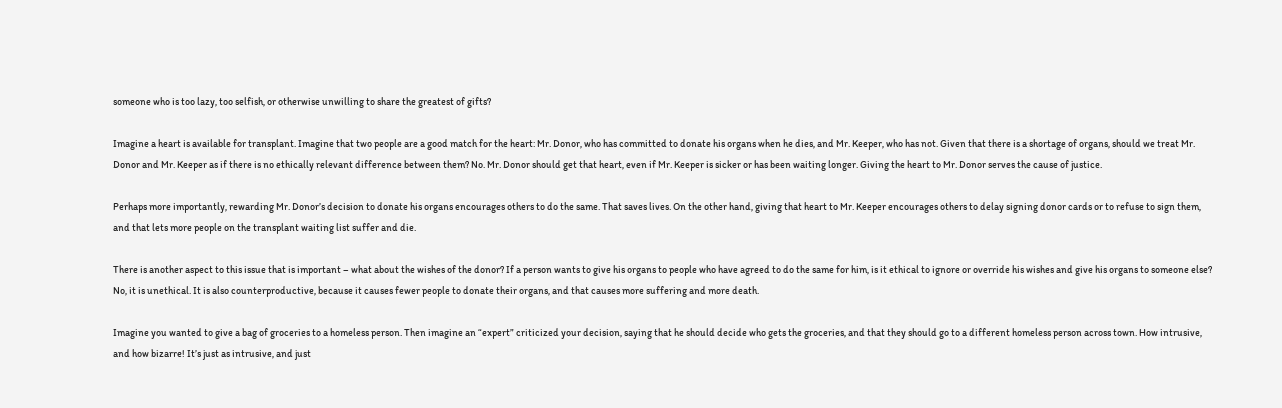someone who is too lazy, too selfish, or otherwise unwilling to share the greatest of gifts?

Imagine a heart is available for transplant. Imagine that two people are a good match for the heart: Mr. Donor, who has committed to donate his organs when he dies, and Mr. Keeper, who has not. Given that there is a shortage of organs, should we treat Mr. Donor and Mr. Keeper as if there is no ethically relevant difference between them? No. Mr. Donor should get that heart, even if Mr. Keeper is sicker or has been waiting longer. Giving the heart to Mr. Donor serves the cause of justice.

Perhaps more importantly, rewarding Mr. Donor’s decision to donate his organs encourages others to do the same. That saves lives. On the other hand, giving that heart to Mr. Keeper encourages others to delay signing donor cards or to refuse to sign them, and that lets more people on the transplant waiting list suffer and die.

There is another aspect to this issue that is important – what about the wishes of the donor? If a person wants to give his organs to people who have agreed to do the same for him, is it ethical to ignore or override his wishes and give his organs to someone else? No, it is unethical. It is also counterproductive, because it causes fewer people to donate their organs, and that causes more suffering and more death.

Imagine you wanted to give a bag of groceries to a homeless person. Then imagine an “expert” criticized your decision, saying that he should decide who gets the groceries, and that they should go to a different homeless person across town. How intrusive, and how bizarre! It’s just as intrusive, and just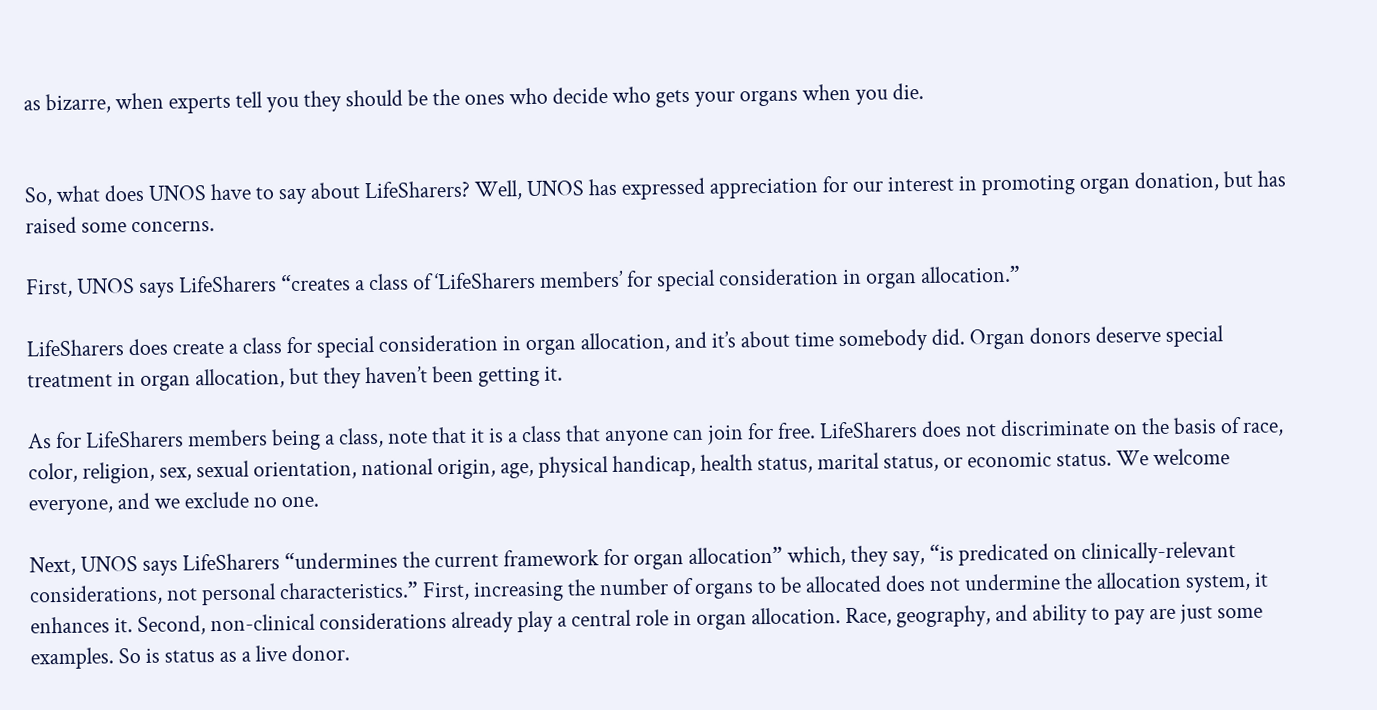as bizarre, when experts tell you they should be the ones who decide who gets your organs when you die.


So, what does UNOS have to say about LifeSharers? Well, UNOS has expressed appreciation for our interest in promoting organ donation, but has raised some concerns.

First, UNOS says LifeSharers “creates a class of ‘LifeSharers members’ for special consideration in organ allocation.”

LifeSharers does create a class for special consideration in organ allocation, and it’s about time somebody did. Organ donors deserve special treatment in organ allocation, but they haven’t been getting it.

As for LifeSharers members being a class, note that it is a class that anyone can join for free. LifeSharers does not discriminate on the basis of race, color, religion, sex, sexual orientation, national origin, age, physical handicap, health status, marital status, or economic status. We welcome everyone, and we exclude no one.

Next, UNOS says LifeSharers “undermines the current framework for organ allocation” which, they say, “is predicated on clinically-relevant considerations, not personal characteristics.” First, increasing the number of organs to be allocated does not undermine the allocation system, it enhances it. Second, non-clinical considerations already play a central role in organ allocation. Race, geography, and ability to pay are just some examples. So is status as a live donor.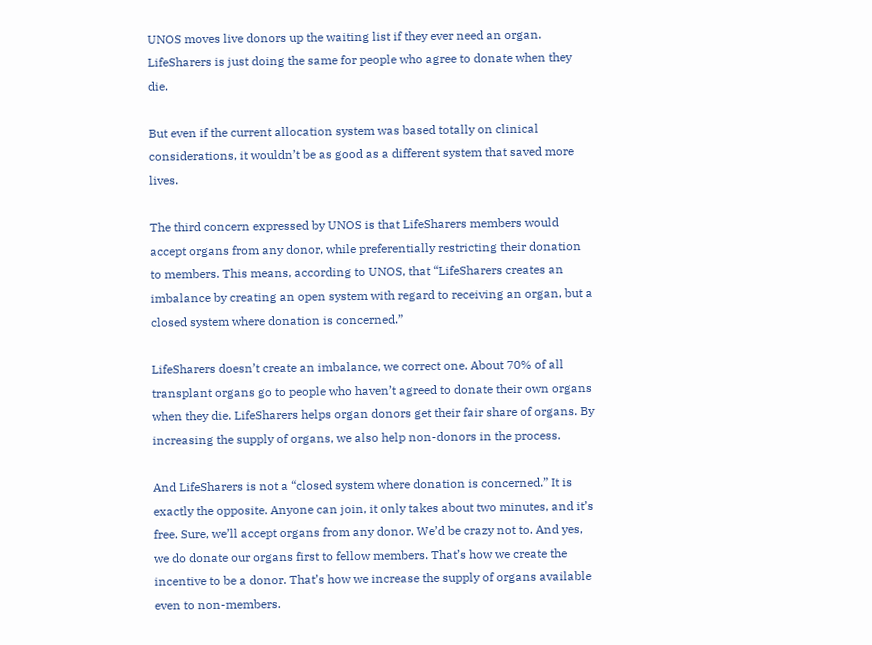UNOS moves live donors up the waiting list if they ever need an organ. LifeSharers is just doing the same for people who agree to donate when they die.

But even if the current allocation system was based totally on clinical considerations, it wouldn’t be as good as a different system that saved more lives.

The third concern expressed by UNOS is that LifeSharers members would accept organs from any donor, while preferentially restricting their donation to members. This means, according to UNOS, that “LifeSharers creates an imbalance by creating an open system with regard to receiving an organ, but a closed system where donation is concerned.”

LifeSharers doesn’t create an imbalance, we correct one. About 70% of all transplant organs go to people who haven’t agreed to donate their own organs when they die. LifeSharers helps organ donors get their fair share of organs. By increasing the supply of organs, we also help non-donors in the process.

And LifeSharers is not a “closed system where donation is concerned.” It is exactly the opposite. Anyone can join, it only takes about two minutes, and it’s free. Sure, we’ll accept organs from any donor. We’d be crazy not to. And yes, we do donate our organs first to fellow members. That’s how we create the incentive to be a donor. That’s how we increase the supply of organs available even to non-members.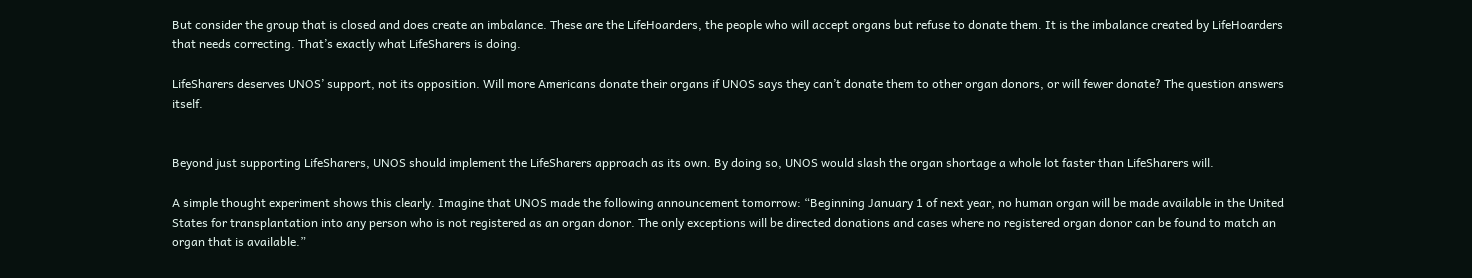But consider the group that is closed and does create an imbalance. These are the LifeHoarders, the people who will accept organs but refuse to donate them. It is the imbalance created by LifeHoarders that needs correcting. That’s exactly what LifeSharers is doing.

LifeSharers deserves UNOS’ support, not its opposition. Will more Americans donate their organs if UNOS says they can’t donate them to other organ donors, or will fewer donate? The question answers itself.


Beyond just supporting LifeSharers, UNOS should implement the LifeSharers approach as its own. By doing so, UNOS would slash the organ shortage a whole lot faster than LifeSharers will.

A simple thought experiment shows this clearly. Imagine that UNOS made the following announcement tomorrow: “Beginning January 1 of next year, no human organ will be made available in the United States for transplantation into any person who is not registered as an organ donor. The only exceptions will be directed donations and cases where no registered organ donor can be found to match an organ that is available.”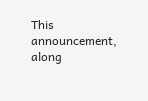This announcement, along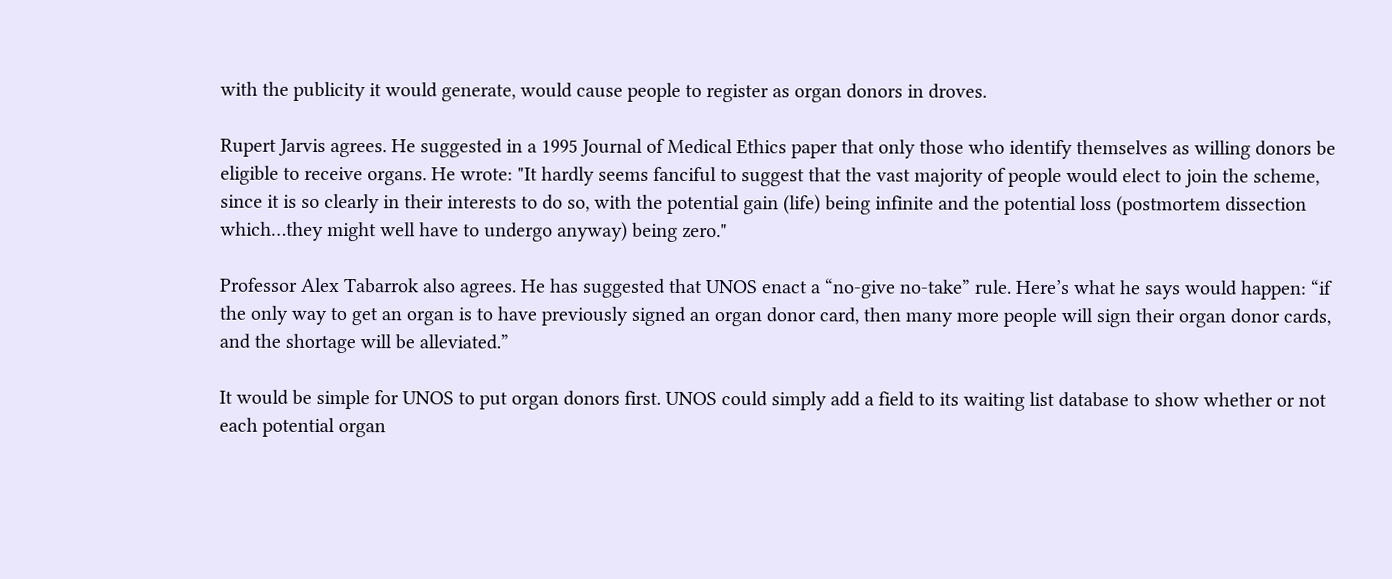with the publicity it would generate, would cause people to register as organ donors in droves.

Rupert Jarvis agrees. He suggested in a 1995 Journal of Medical Ethics paper that only those who identify themselves as willing donors be eligible to receive organs. He wrote: "It hardly seems fanciful to suggest that the vast majority of people would elect to join the scheme, since it is so clearly in their interests to do so, with the potential gain (life) being infinite and the potential loss (postmortem dissection which…they might well have to undergo anyway) being zero."

Professor Alex Tabarrok also agrees. He has suggested that UNOS enact a “no-give no-take” rule. Here’s what he says would happen: “if the only way to get an organ is to have previously signed an organ donor card, then many more people will sign their organ donor cards, and the shortage will be alleviated.”

It would be simple for UNOS to put organ donors first. UNOS could simply add a field to its waiting list database to show whether or not each potential organ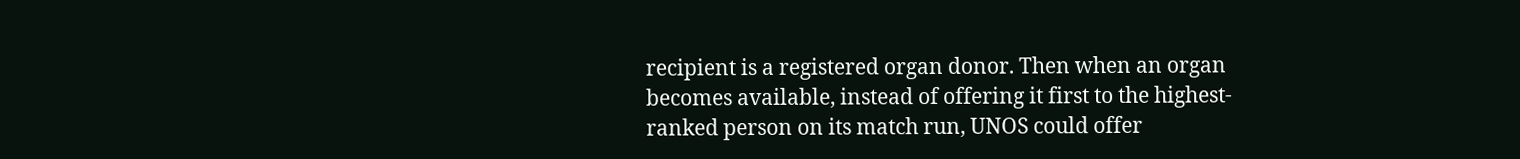recipient is a registered organ donor. Then when an organ becomes available, instead of offering it first to the highest-ranked person on its match run, UNOS could offer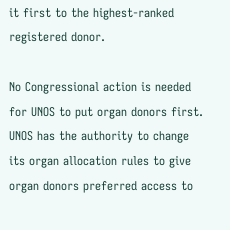it first to the highest-ranked registered donor.

No Congressional action is needed for UNOS to put organ donors first. UNOS has the authority to change its organ allocation rules to give organ donors preferred access to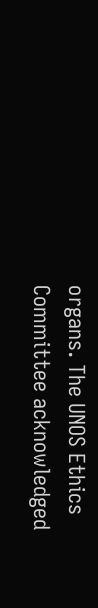organs. The UNOS Ethics Committee acknowledged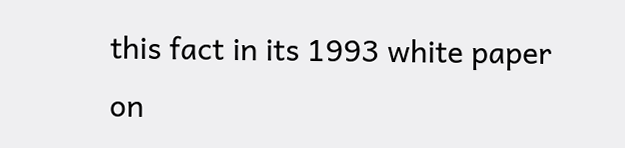this fact in its 1993 white paper on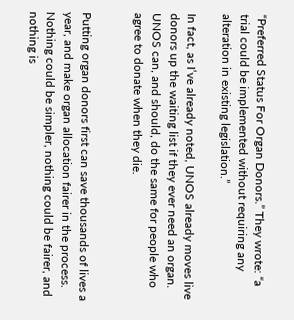“Preferred Status For Organ Donors.” They wrote: “a trial could be implemented without requiring any alteration in existing legislation.”

In fact, as I’ve already noted, UNOS already moves live donors up the waiting list if they ever need an organ. UNOS can, and should, do the same for people who agree to donate when they die.


Putting organ donors first can save thousands of lives a year, and make organ allocation fairer in the process. Nothing could be simpler, nothing could be fairer, and nothing is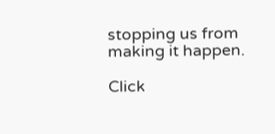stopping us from making it happen.

Click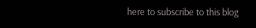here to subscribe to this blog